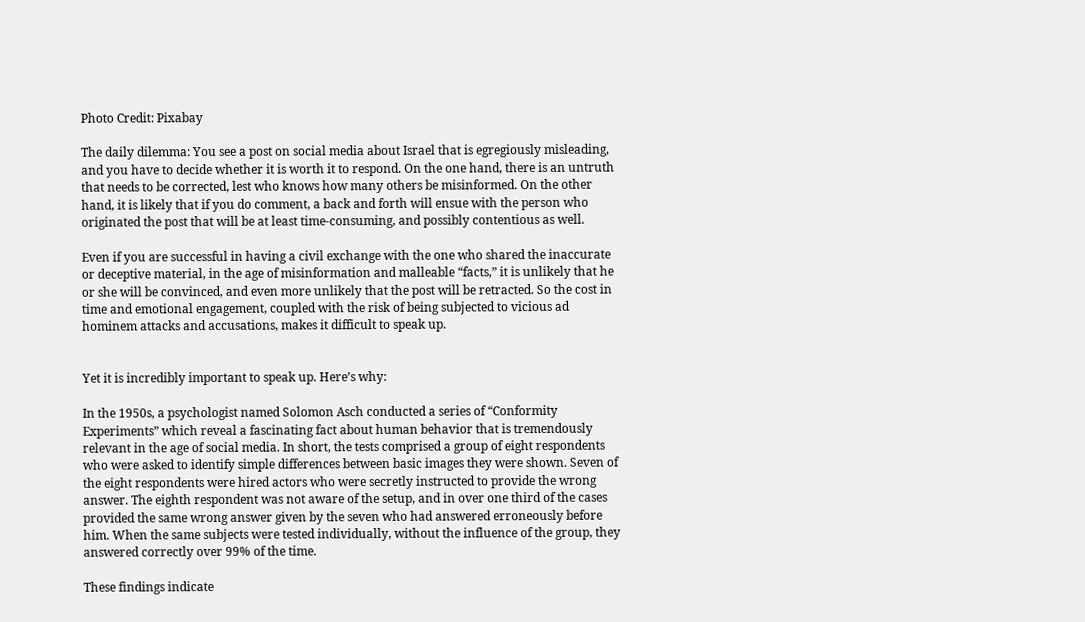Photo Credit: Pixabay

The daily dilemma: You see a post on social media about Israel that is egregiously misleading, and you have to decide whether it is worth it to respond. On the one hand, there is an untruth that needs to be corrected, lest who knows how many others be misinformed. On the other hand, it is likely that if you do comment, a back and forth will ensue with the person who originated the post that will be at least time-consuming, and possibly contentious as well.

Even if you are successful in having a civil exchange with the one who shared the inaccurate or deceptive material, in the age of misinformation and malleable “facts,” it is unlikely that he or she will be convinced, and even more unlikely that the post will be retracted. So the cost in time and emotional engagement, coupled with the risk of being subjected to vicious ad hominem attacks and accusations, makes it difficult to speak up.


Yet it is incredibly important to speak up. Here’s why:

In the 1950s, a psychologist named Solomon Asch conducted a series of “Conformity Experiments” which reveal a fascinating fact about human behavior that is tremendously relevant in the age of social media. In short, the tests comprised a group of eight respondents who were asked to identify simple differences between basic images they were shown. Seven of the eight respondents were hired actors who were secretly instructed to provide the wrong answer. The eighth respondent was not aware of the setup, and in over one third of the cases provided the same wrong answer given by the seven who had answered erroneously before him. When the same subjects were tested individually, without the influence of the group, they answered correctly over 99% of the time.

These findings indicate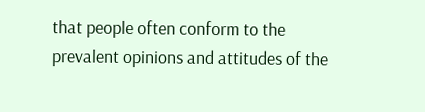that people often conform to the prevalent opinions and attitudes of the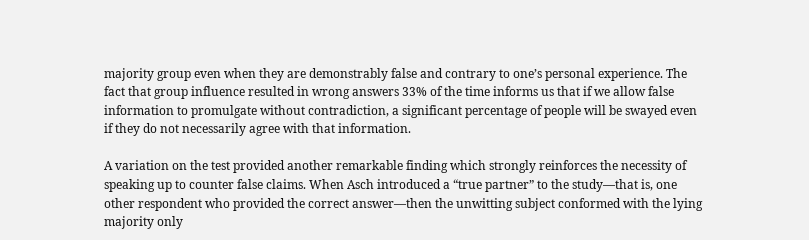majority group even when they are demonstrably false and contrary to one’s personal experience. The fact that group influence resulted in wrong answers 33% of the time informs us that if we allow false information to promulgate without contradiction, a significant percentage of people will be swayed even if they do not necessarily agree with that information.

A variation on the test provided another remarkable finding which strongly reinforces the necessity of speaking up to counter false claims. When Asch introduced a “true partner” to the study—that is, one other respondent who provided the correct answer—then the unwitting subject conformed with the lying majority only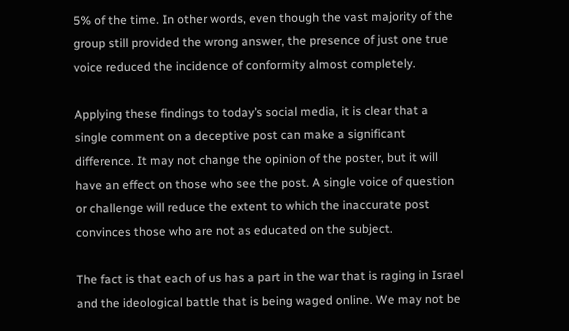5% of the time. In other words, even though the vast majority of the group still provided the wrong answer, the presence of just one true voice reduced the incidence of conformity almost completely.

Applying these findings to today’s social media, it is clear that a single comment on a deceptive post can make a significant difference. It may not change the opinion of the poster, but it will have an effect on those who see the post. A single voice of question or challenge will reduce the extent to which the inaccurate post convinces those who are not as educated on the subject.

The fact is that each of us has a part in the war that is raging in Israel and the ideological battle that is being waged online. We may not be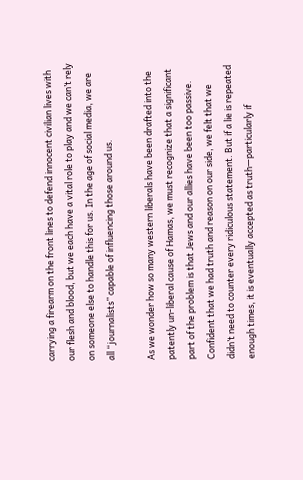carrying a firearm on the front lines to defend innocent civilian lives with our flesh and blood, but we each have a vital role to play and we can’t rely on someone else to handle this for us. In the age of social media, we are all “journalists” capable of influencing those around us.

As we wonder how so many western liberals have been drafted into the patently un-liberal cause of Hamas, we must recognize that a significant part of the problem is that Jews and our allies have been too passive. Confident that we had truth and reason on our side, we felt that we didn’t need to counter every ridiculous statement. But if a lie is repeated enough times, it is eventually accepted as truth—particularly if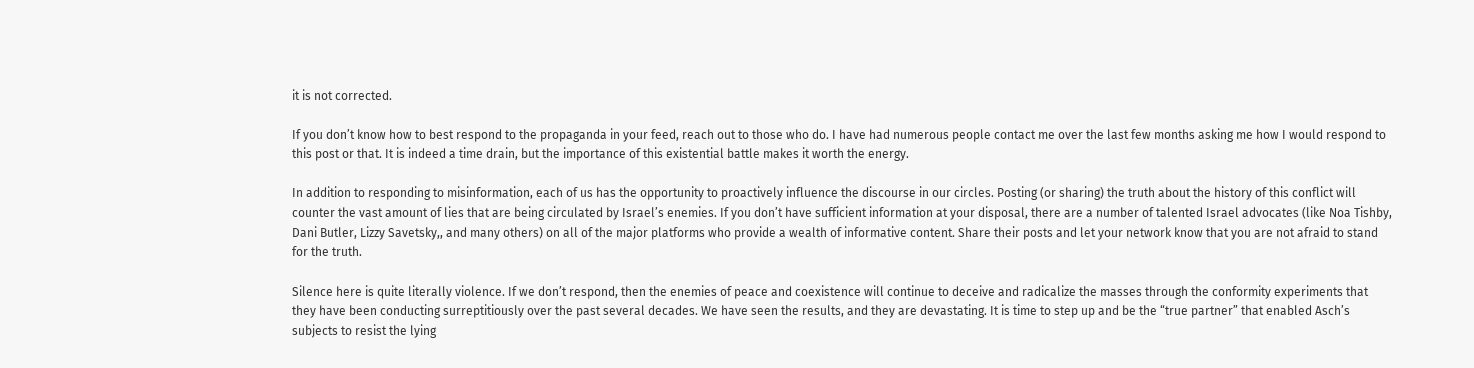it is not corrected.

If you don’t know how to best respond to the propaganda in your feed, reach out to those who do. I have had numerous people contact me over the last few months asking me how I would respond to this post or that. It is indeed a time drain, but the importance of this existential battle makes it worth the energy.

In addition to responding to misinformation, each of us has the opportunity to proactively influence the discourse in our circles. Posting (or sharing) the truth about the history of this conflict will counter the vast amount of lies that are being circulated by Israel’s enemies. If you don’t have sufficient information at your disposal, there are a number of talented Israel advocates (like Noa Tishby, Dani Butler, Lizzy Savetsky,, and many others) on all of the major platforms who provide a wealth of informative content. Share their posts and let your network know that you are not afraid to stand for the truth.

Silence here is quite literally violence. If we don’t respond, then the enemies of peace and coexistence will continue to deceive and radicalize the masses through the conformity experiments that they have been conducting surreptitiously over the past several decades. We have seen the results, and they are devastating. It is time to step up and be the “true partner” that enabled Asch’s subjects to resist the lying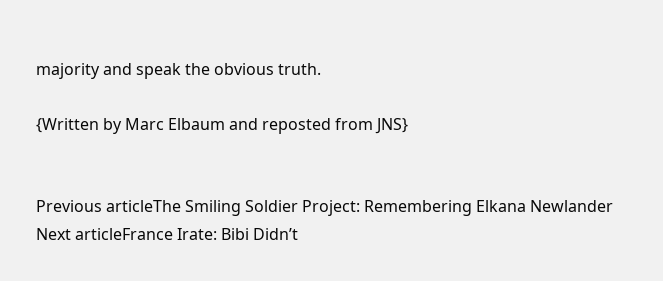majority and speak the obvious truth.

{Written by Marc Elbaum and reposted from JNS}


Previous articleThe Smiling Soldier Project: Remembering Elkana Newlander
Next articleFrance Irate: Bibi Didn’t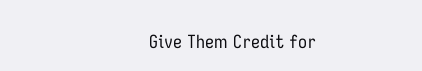Give Them Credit for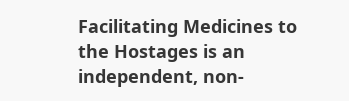Facilitating Medicines to the Hostages is an independent, non-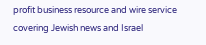profit business resource and wire service covering Jewish news and Israel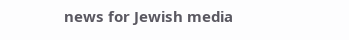news for Jewish media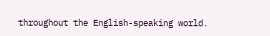throughout the English-speaking world.